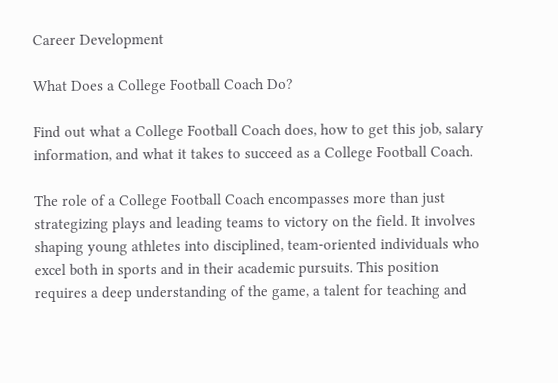Career Development

What Does a College Football Coach Do?

Find out what a College Football Coach does, how to get this job, salary information, and what it takes to succeed as a College Football Coach.

The role of a College Football Coach encompasses more than just strategizing plays and leading teams to victory on the field. It involves shaping young athletes into disciplined, team-oriented individuals who excel both in sports and in their academic pursuits. This position requires a deep understanding of the game, a talent for teaching and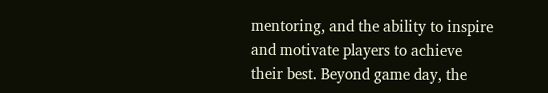mentoring, and the ability to inspire and motivate players to achieve their best. Beyond game day, the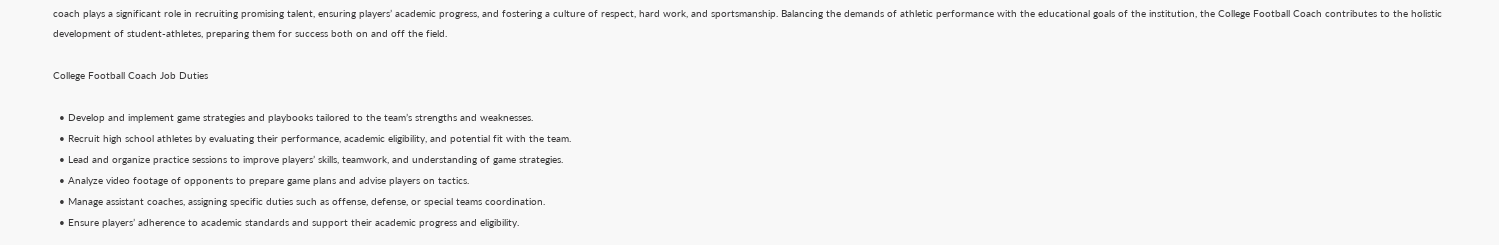coach plays a significant role in recruiting promising talent, ensuring players’ academic progress, and fostering a culture of respect, hard work, and sportsmanship. Balancing the demands of athletic performance with the educational goals of the institution, the College Football Coach contributes to the holistic development of student-athletes, preparing them for success both on and off the field.

College Football Coach Job Duties

  • Develop and implement game strategies and playbooks tailored to the team’s strengths and weaknesses.
  • Recruit high school athletes by evaluating their performance, academic eligibility, and potential fit with the team.
  • Lead and organize practice sessions to improve players’ skills, teamwork, and understanding of game strategies.
  • Analyze video footage of opponents to prepare game plans and advise players on tactics.
  • Manage assistant coaches, assigning specific duties such as offense, defense, or special teams coordination.
  • Ensure players’ adherence to academic standards and support their academic progress and eligibility.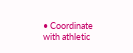• Coordinate with athletic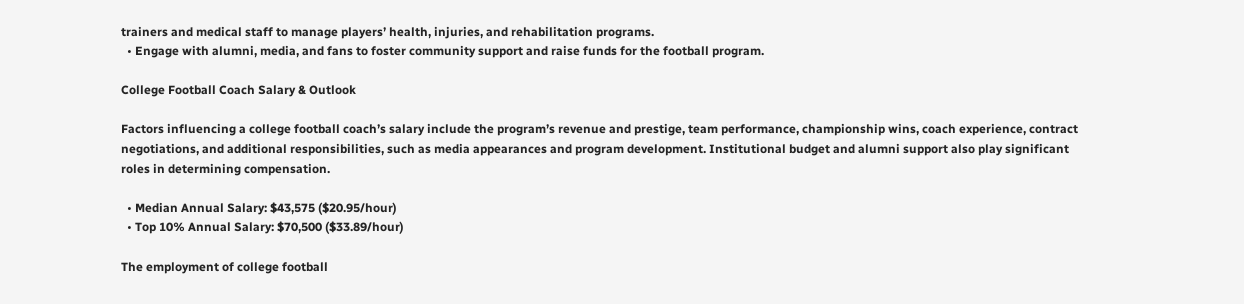trainers and medical staff to manage players’ health, injuries, and rehabilitation programs.
  • Engage with alumni, media, and fans to foster community support and raise funds for the football program.

College Football Coach Salary & Outlook

Factors influencing a college football coach’s salary include the program’s revenue and prestige, team performance, championship wins, coach experience, contract negotiations, and additional responsibilities, such as media appearances and program development. Institutional budget and alumni support also play significant roles in determining compensation.

  • Median Annual Salary: $43,575 ($20.95/hour)
  • Top 10% Annual Salary: $70,500 ($33.89/hour)

The employment of college football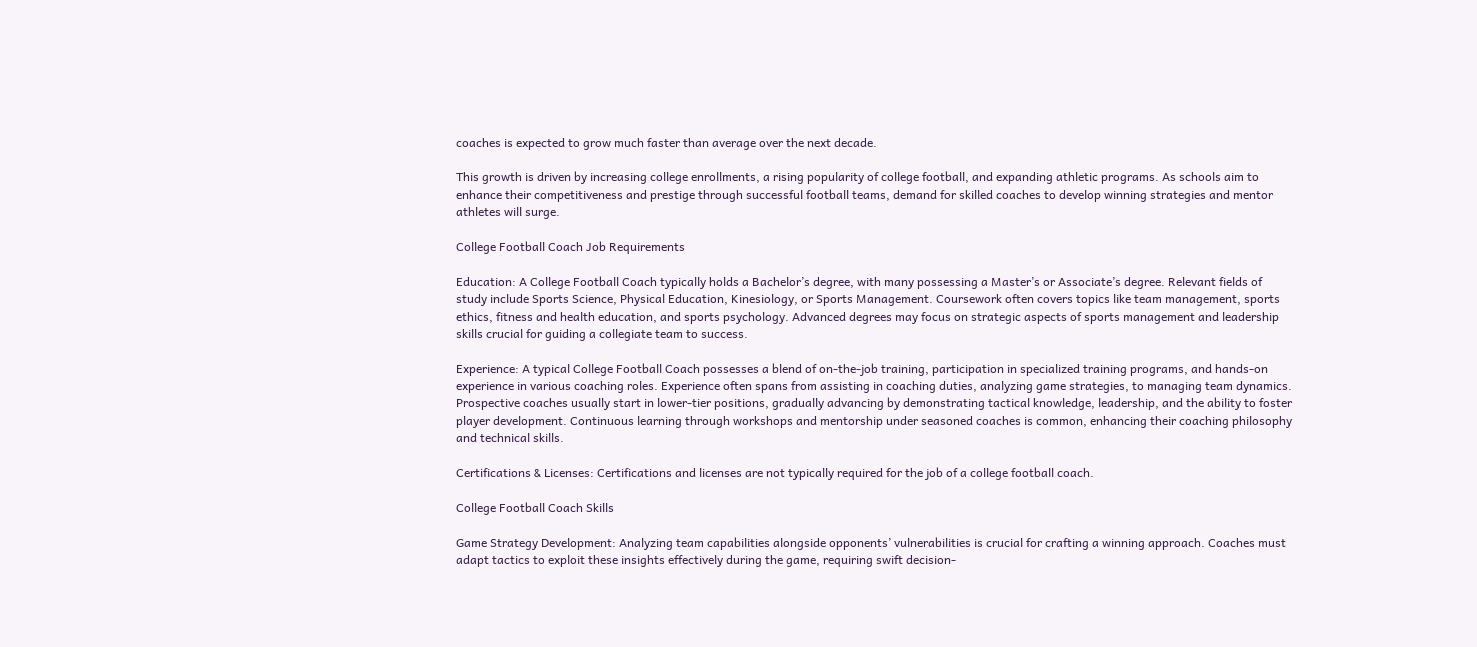coaches is expected to grow much faster than average over the next decade.

This growth is driven by increasing college enrollments, a rising popularity of college football, and expanding athletic programs. As schools aim to enhance their competitiveness and prestige through successful football teams, demand for skilled coaches to develop winning strategies and mentor athletes will surge.

College Football Coach Job Requirements

Education: A College Football Coach typically holds a Bachelor’s degree, with many possessing a Master’s or Associate’s degree. Relevant fields of study include Sports Science, Physical Education, Kinesiology, or Sports Management. Coursework often covers topics like team management, sports ethics, fitness and health education, and sports psychology. Advanced degrees may focus on strategic aspects of sports management and leadership skills crucial for guiding a collegiate team to success.

Experience: A typical College Football Coach possesses a blend of on-the-job training, participation in specialized training programs, and hands-on experience in various coaching roles. Experience often spans from assisting in coaching duties, analyzing game strategies, to managing team dynamics. Prospective coaches usually start in lower-tier positions, gradually advancing by demonstrating tactical knowledge, leadership, and the ability to foster player development. Continuous learning through workshops and mentorship under seasoned coaches is common, enhancing their coaching philosophy and technical skills.

Certifications & Licenses: Certifications and licenses are not typically required for the job of a college football coach.

College Football Coach Skills

Game Strategy Development: Analyzing team capabilities alongside opponents’ vulnerabilities is crucial for crafting a winning approach. Coaches must adapt tactics to exploit these insights effectively during the game, requiring swift decision-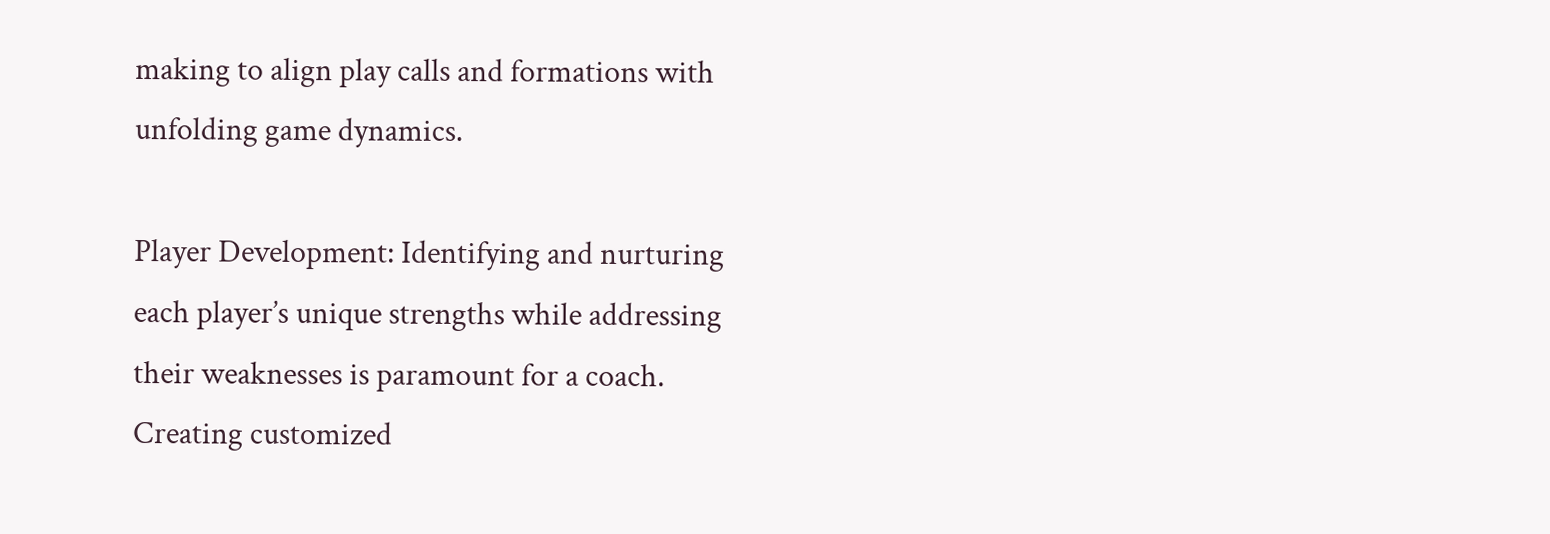making to align play calls and formations with unfolding game dynamics.

Player Development: Identifying and nurturing each player’s unique strengths while addressing their weaknesses is paramount for a coach. Creating customized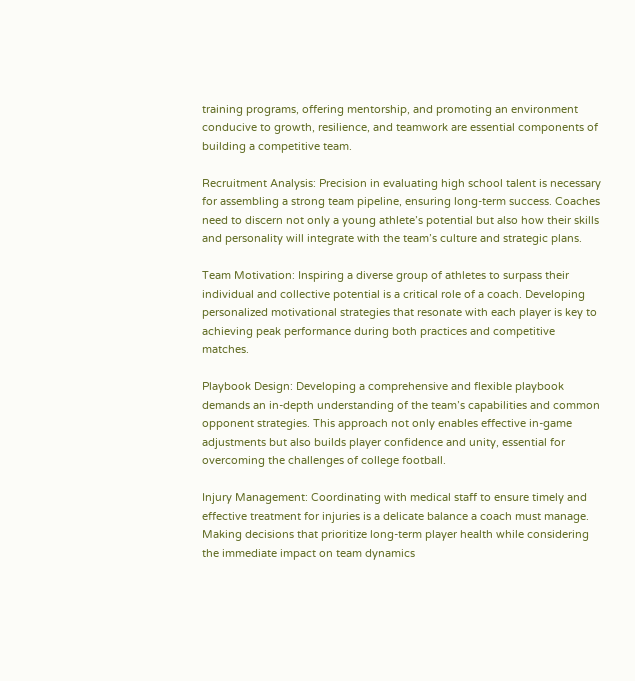training programs, offering mentorship, and promoting an environment conducive to growth, resilience, and teamwork are essential components of building a competitive team.

Recruitment Analysis: Precision in evaluating high school talent is necessary for assembling a strong team pipeline, ensuring long-term success. Coaches need to discern not only a young athlete’s potential but also how their skills and personality will integrate with the team’s culture and strategic plans.

Team Motivation: Inspiring a diverse group of athletes to surpass their individual and collective potential is a critical role of a coach. Developing personalized motivational strategies that resonate with each player is key to achieving peak performance during both practices and competitive matches.

Playbook Design: Developing a comprehensive and flexible playbook demands an in-depth understanding of the team’s capabilities and common opponent strategies. This approach not only enables effective in-game adjustments but also builds player confidence and unity, essential for overcoming the challenges of college football.

Injury Management: Coordinating with medical staff to ensure timely and effective treatment for injuries is a delicate balance a coach must manage. Making decisions that prioritize long-term player health while considering the immediate impact on team dynamics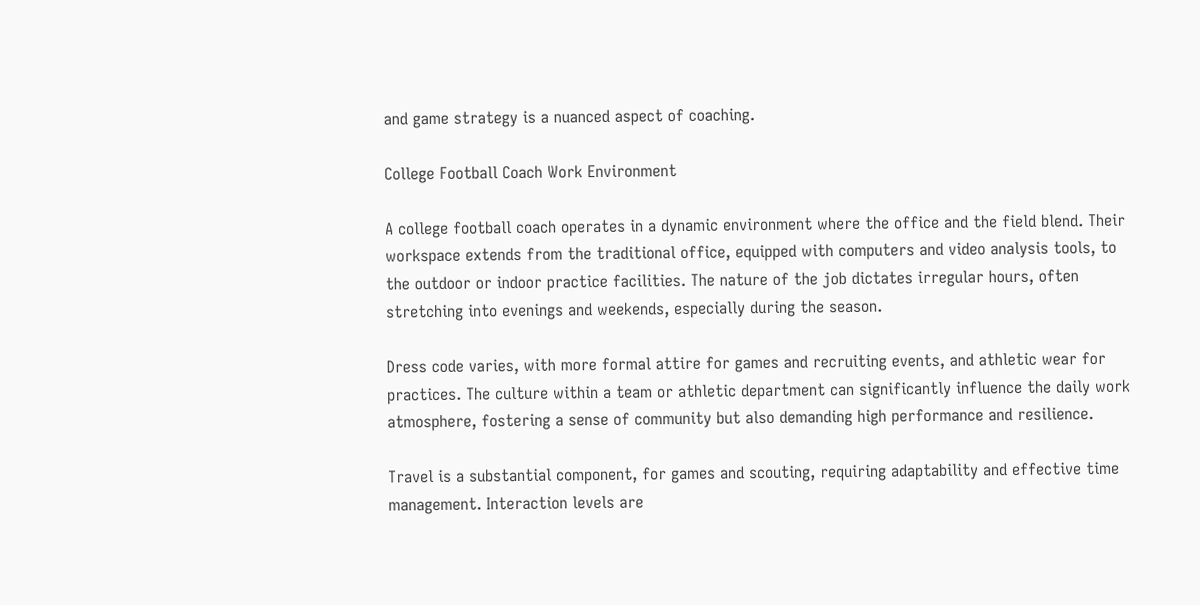and game strategy is a nuanced aspect of coaching.

College Football Coach Work Environment

A college football coach operates in a dynamic environment where the office and the field blend. Their workspace extends from the traditional office, equipped with computers and video analysis tools, to the outdoor or indoor practice facilities. The nature of the job dictates irregular hours, often stretching into evenings and weekends, especially during the season.

Dress code varies, with more formal attire for games and recruiting events, and athletic wear for practices. The culture within a team or athletic department can significantly influence the daily work atmosphere, fostering a sense of community but also demanding high performance and resilience.

Travel is a substantial component, for games and scouting, requiring adaptability and effective time management. Interaction levels are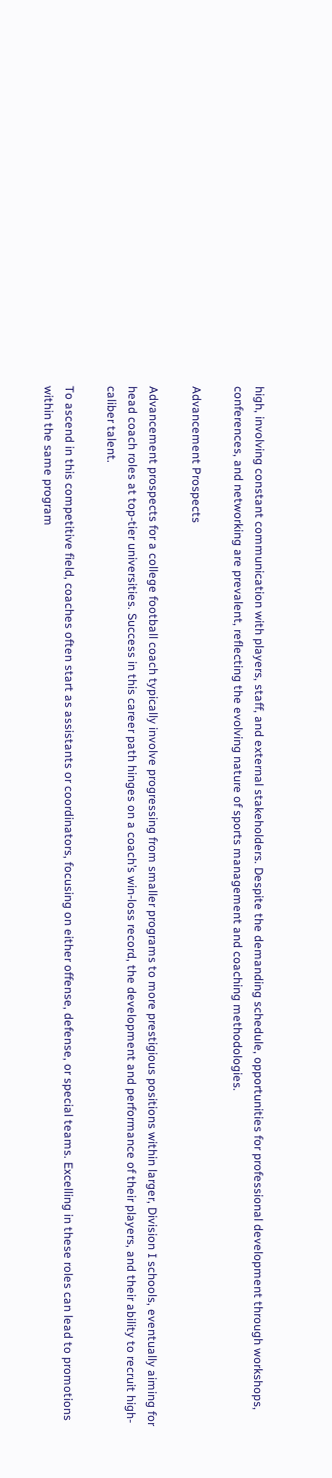high, involving constant communication with players, staff, and external stakeholders. Despite the demanding schedule, opportunities for professional development through workshops, conferences, and networking are prevalent, reflecting the evolving nature of sports management and coaching methodologies.

Advancement Prospects

Advancement prospects for a college football coach typically involve progressing from smaller programs to more prestigious positions within larger, Division I schools, eventually aiming for head coach roles at top-tier universities. Success in this career path hinges on a coach’s win-loss record, the development and performance of their players, and their ability to recruit high-caliber talent.

To ascend in this competitive field, coaches often start as assistants or coordinators, focusing on either offense, defense, or special teams. Excelling in these roles can lead to promotions within the same program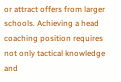or attract offers from larger schools. Achieving a head coaching position requires not only tactical knowledge and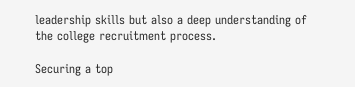leadership skills but also a deep understanding of the college recruitment process.

Securing a top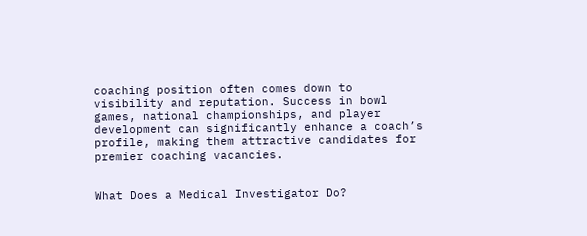coaching position often comes down to visibility and reputation. Success in bowl games, national championships, and player development can significantly enhance a coach’s profile, making them attractive candidates for premier coaching vacancies.


What Does a Medical Investigator Do?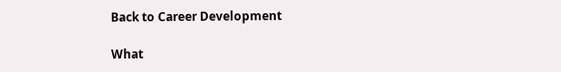Back to Career Development

What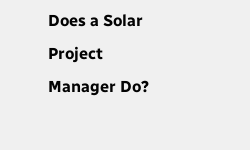Does a Solar Project Manager Do?